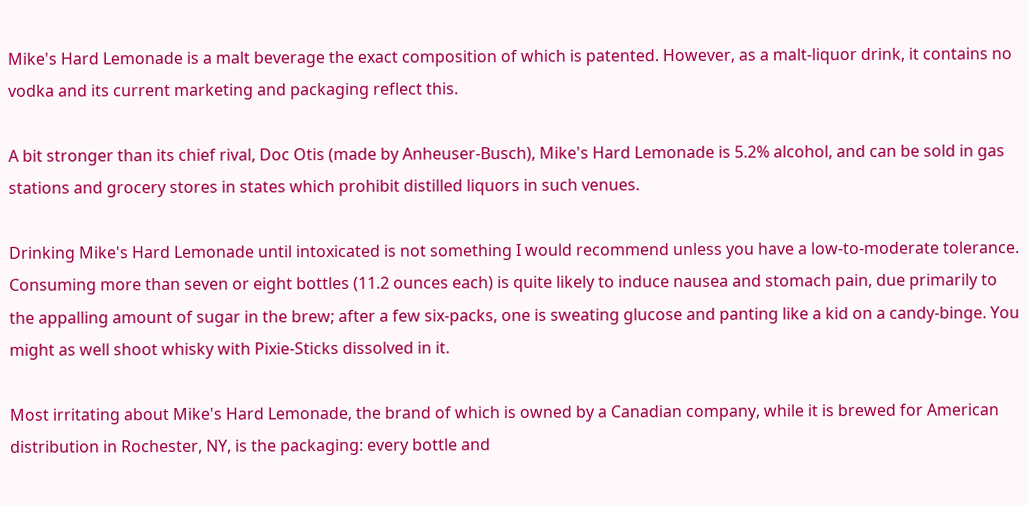Mike's Hard Lemonade is a malt beverage the exact composition of which is patented. However, as a malt-liquor drink, it contains no vodka and its current marketing and packaging reflect this.

A bit stronger than its chief rival, Doc Otis (made by Anheuser-Busch), Mike's Hard Lemonade is 5.2% alcohol, and can be sold in gas stations and grocery stores in states which prohibit distilled liquors in such venues.

Drinking Mike's Hard Lemonade until intoxicated is not something I would recommend unless you have a low-to-moderate tolerance. Consuming more than seven or eight bottles (11.2 ounces each) is quite likely to induce nausea and stomach pain, due primarily to the appalling amount of sugar in the brew; after a few six-packs, one is sweating glucose and panting like a kid on a candy-binge. You might as well shoot whisky with Pixie-Sticks dissolved in it.

Most irritating about Mike's Hard Lemonade, the brand of which is owned by a Canadian company, while it is brewed for American distribution in Rochester, NY, is the packaging: every bottle and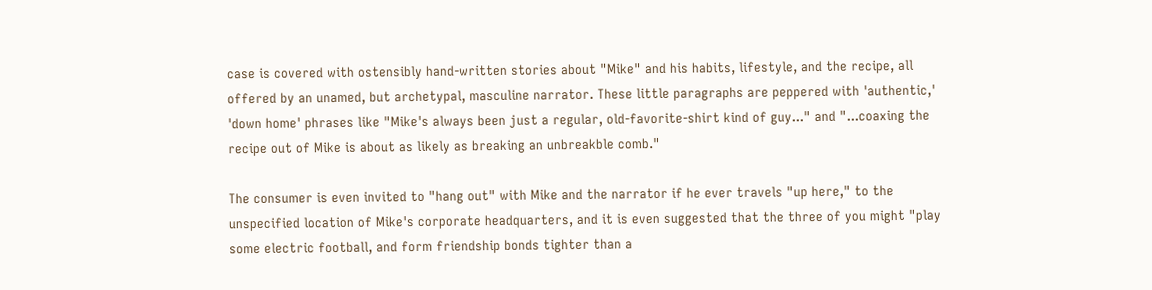case is covered with ostensibly hand-written stories about "Mike" and his habits, lifestyle, and the recipe, all offered by an unamed, but archetypal, masculine narrator. These little paragraphs are peppered with 'authentic,' 'down home' phrases like "Mike's always been just a regular, old-favorite-shirt kind of guy..." and "...coaxing the recipe out of Mike is about as likely as breaking an unbreakble comb."

The consumer is even invited to "hang out" with Mike and the narrator if he ever travels "up here," to the unspecified location of Mike's corporate headquarters, and it is even suggested that the three of you might "play some electric football, and form friendship bonds tighter than a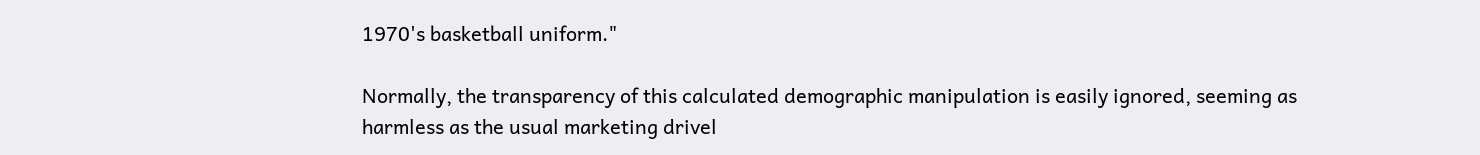1970's basketball uniform."

Normally, the transparency of this calculated demographic manipulation is easily ignored, seeming as harmless as the usual marketing drivel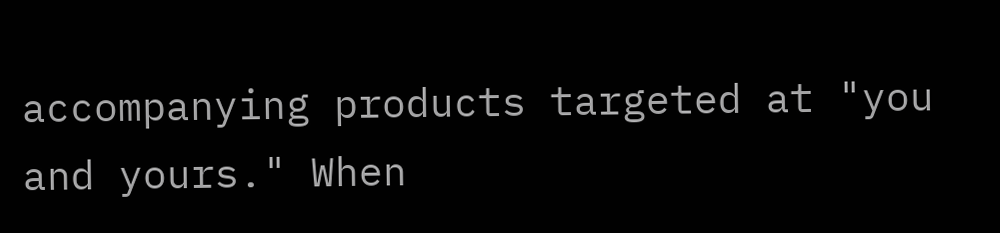accompanying products targeted at "you and yours." When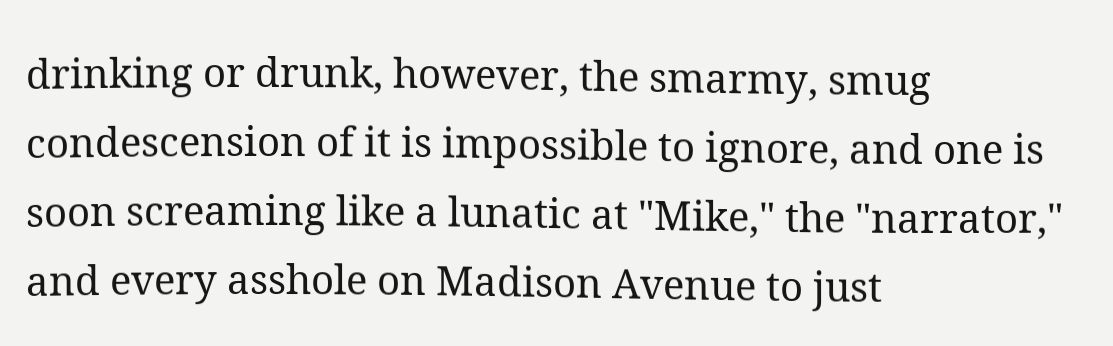drinking or drunk, however, the smarmy, smug condescension of it is impossible to ignore, and one is soon screaming like a lunatic at "Mike," the "narrator," and every asshole on Madison Avenue to just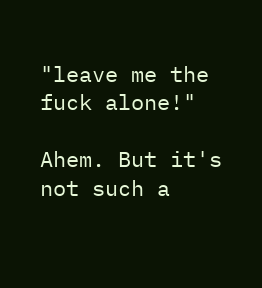"leave me the fuck alone!"

Ahem. But it's not such a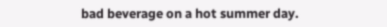bad beverage on a hot summer day.